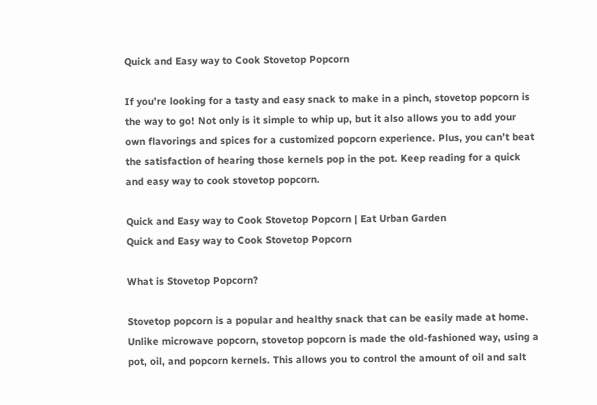Quick and Easy way to Cook Stovetop Popcorn

If you’re looking for a tasty and easy snack to make in a pinch, stovetop popcorn is the way to go! Not only is it simple to whip up, but it also allows you to add your own flavorings and spices for a customized popcorn experience. Plus, you can’t beat the satisfaction of hearing those kernels pop in the pot. Keep reading for a quick and easy way to cook stovetop popcorn.

Quick and Easy way to Cook Stovetop Popcorn | Eat Urban Garden
Quick and Easy way to Cook Stovetop Popcorn

What is Stovetop Popcorn?

Stovetop popcorn is a popular and healthy snack that can be easily made at home. Unlike microwave popcorn, stovetop popcorn is made the old-fashioned way, using a pot, oil, and popcorn kernels. This allows you to control the amount of oil and salt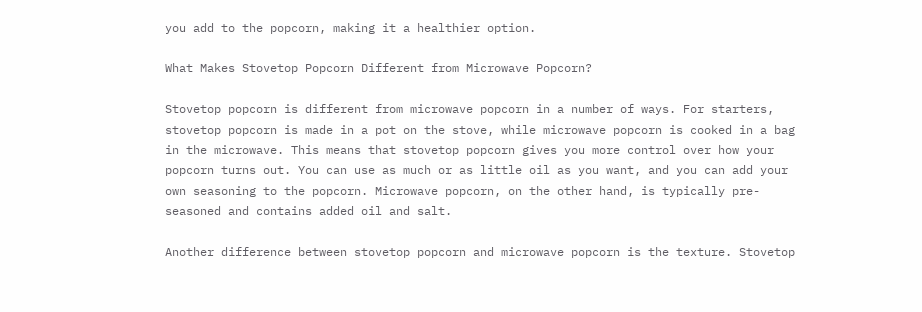you add to the popcorn, making it a healthier option.

What Makes Stovetop Popcorn Different from Microwave Popcorn?

Stovetop popcorn is different from microwave popcorn in a number of ways. For starters, stovetop popcorn is made in a pot on the stove, while microwave popcorn is cooked in a bag in the microwave. This means that stovetop popcorn gives you more control over how your popcorn turns out. You can use as much or as little oil as you want, and you can add your own seasoning to the popcorn. Microwave popcorn, on the other hand, is typically pre-seasoned and contains added oil and salt.

Another difference between stovetop popcorn and microwave popcorn is the texture. Stovetop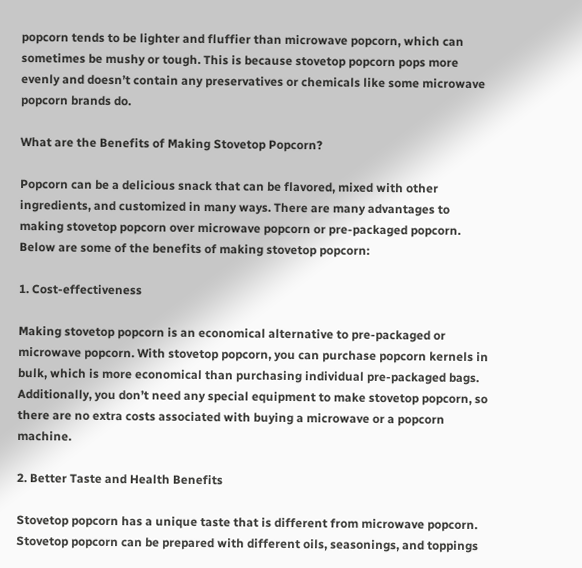popcorn tends to be lighter and fluffier than microwave popcorn, which can sometimes be mushy or tough. This is because stovetop popcorn pops more evenly and doesn’t contain any preservatives or chemicals like some microwave popcorn brands do.

What are the Benefits of Making Stovetop Popcorn?

Popcorn can be a delicious snack that can be flavored, mixed with other ingredients, and customized in many ways. There are many advantages to making stovetop popcorn over microwave popcorn or pre-packaged popcorn. Below are some of the benefits of making stovetop popcorn:

1. Cost-effectiveness

Making stovetop popcorn is an economical alternative to pre-packaged or microwave popcorn. With stovetop popcorn, you can purchase popcorn kernels in bulk, which is more economical than purchasing individual pre-packaged bags. Additionally, you don’t need any special equipment to make stovetop popcorn, so there are no extra costs associated with buying a microwave or a popcorn machine.

2. Better Taste and Health Benefits

Stovetop popcorn has a unique taste that is different from microwave popcorn. Stovetop popcorn can be prepared with different oils, seasonings, and toppings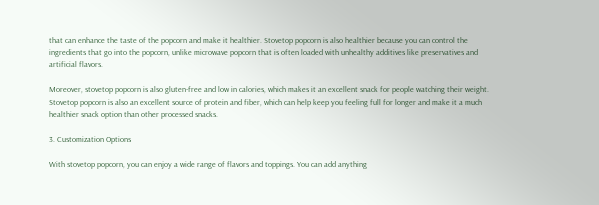that can enhance the taste of the popcorn and make it healthier. Stovetop popcorn is also healthier because you can control the ingredients that go into the popcorn, unlike microwave popcorn that is often loaded with unhealthy additives like preservatives and artificial flavors.

Moreover, stovetop popcorn is also gluten-free and low in calories, which makes it an excellent snack for people watching their weight. Stovetop popcorn is also an excellent source of protein and fiber, which can help keep you feeling full for longer and make it a much healthier snack option than other processed snacks.

3. Customization Options

With stovetop popcorn, you can enjoy a wide range of flavors and toppings. You can add anything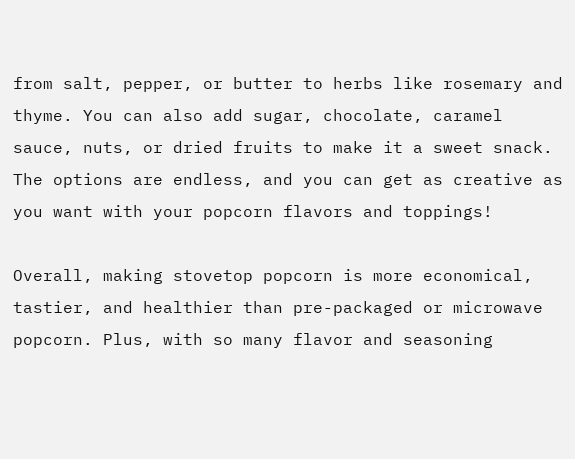from salt, pepper, or butter to herbs like rosemary and thyme. You can also add sugar, chocolate, caramel sauce, nuts, or dried fruits to make it a sweet snack. The options are endless, and you can get as creative as you want with your popcorn flavors and toppings!

Overall, making stovetop popcorn is more economical, tastier, and healthier than pre-packaged or microwave popcorn. Plus, with so many flavor and seasoning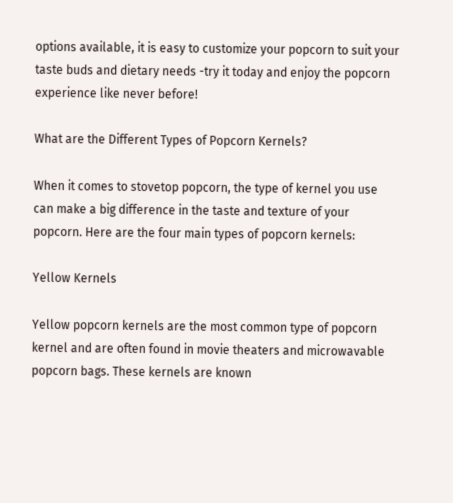options available, it is easy to customize your popcorn to suit your taste buds and dietary needs -try it today and enjoy the popcorn experience like never before!

What are the Different Types of Popcorn Kernels?

When it comes to stovetop popcorn, the type of kernel you use can make a big difference in the taste and texture of your popcorn. Here are the four main types of popcorn kernels:

Yellow Kernels

Yellow popcorn kernels are the most common type of popcorn kernel and are often found in movie theaters and microwavable popcorn bags. These kernels are known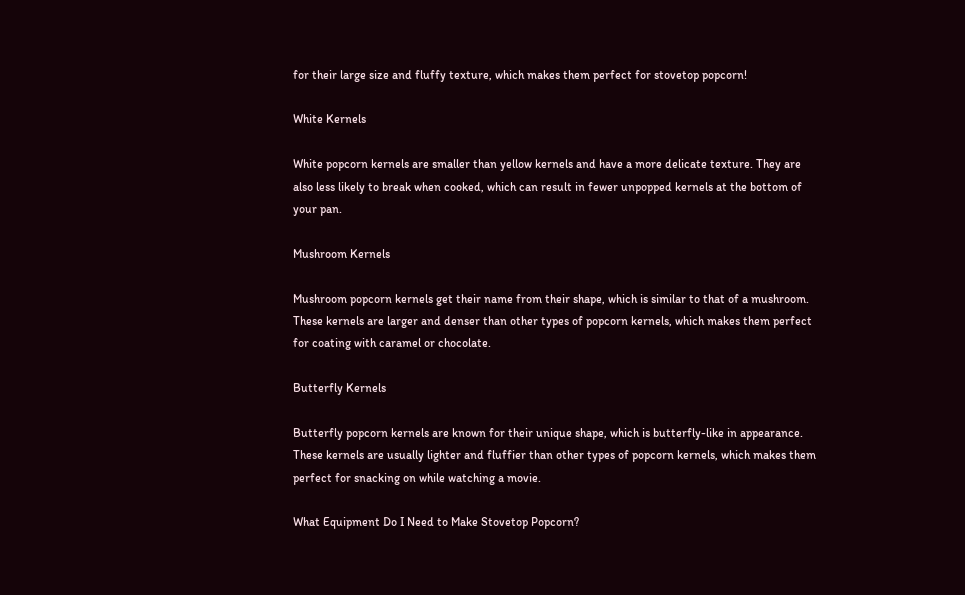for their large size and fluffy texture, which makes them perfect for stovetop popcorn!

White Kernels

White popcorn kernels are smaller than yellow kernels and have a more delicate texture. They are also less likely to break when cooked, which can result in fewer unpopped kernels at the bottom of your pan.

Mushroom Kernels

Mushroom popcorn kernels get their name from their shape, which is similar to that of a mushroom. These kernels are larger and denser than other types of popcorn kernels, which makes them perfect for coating with caramel or chocolate.

Butterfly Kernels

Butterfly popcorn kernels are known for their unique shape, which is butterfly-like in appearance. These kernels are usually lighter and fluffier than other types of popcorn kernels, which makes them perfect for snacking on while watching a movie.

What Equipment Do I Need to Make Stovetop Popcorn?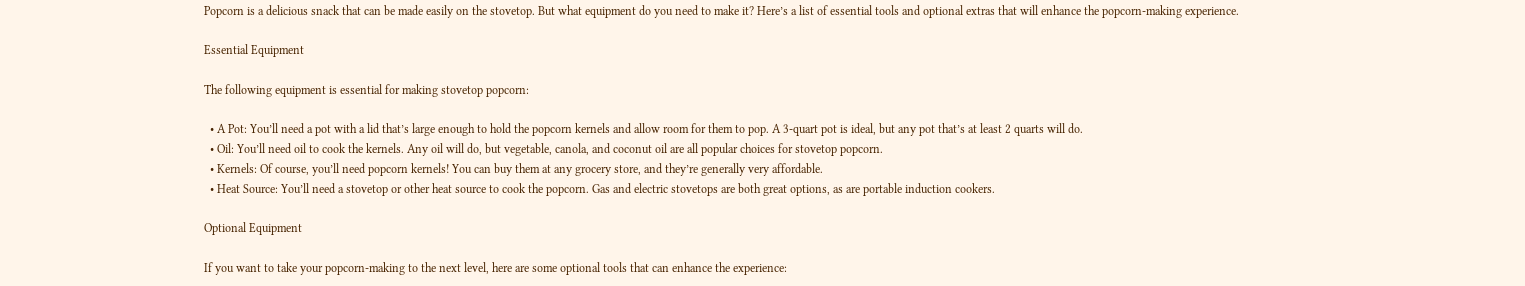Popcorn is a delicious snack that can be made easily on the stovetop. But what equipment do you need to make it? Here’s a list of essential tools and optional extras that will enhance the popcorn-making experience.

Essential Equipment

The following equipment is essential for making stovetop popcorn:

  • A Pot: You’ll need a pot with a lid that’s large enough to hold the popcorn kernels and allow room for them to pop. A 3-quart pot is ideal, but any pot that’s at least 2 quarts will do.
  • Oil: You’ll need oil to cook the kernels. Any oil will do, but vegetable, canola, and coconut oil are all popular choices for stovetop popcorn.
  • Kernels: Of course, you’ll need popcorn kernels! You can buy them at any grocery store, and they’re generally very affordable.
  • Heat Source: You’ll need a stovetop or other heat source to cook the popcorn. Gas and electric stovetops are both great options, as are portable induction cookers.

Optional Equipment

If you want to take your popcorn-making to the next level, here are some optional tools that can enhance the experience: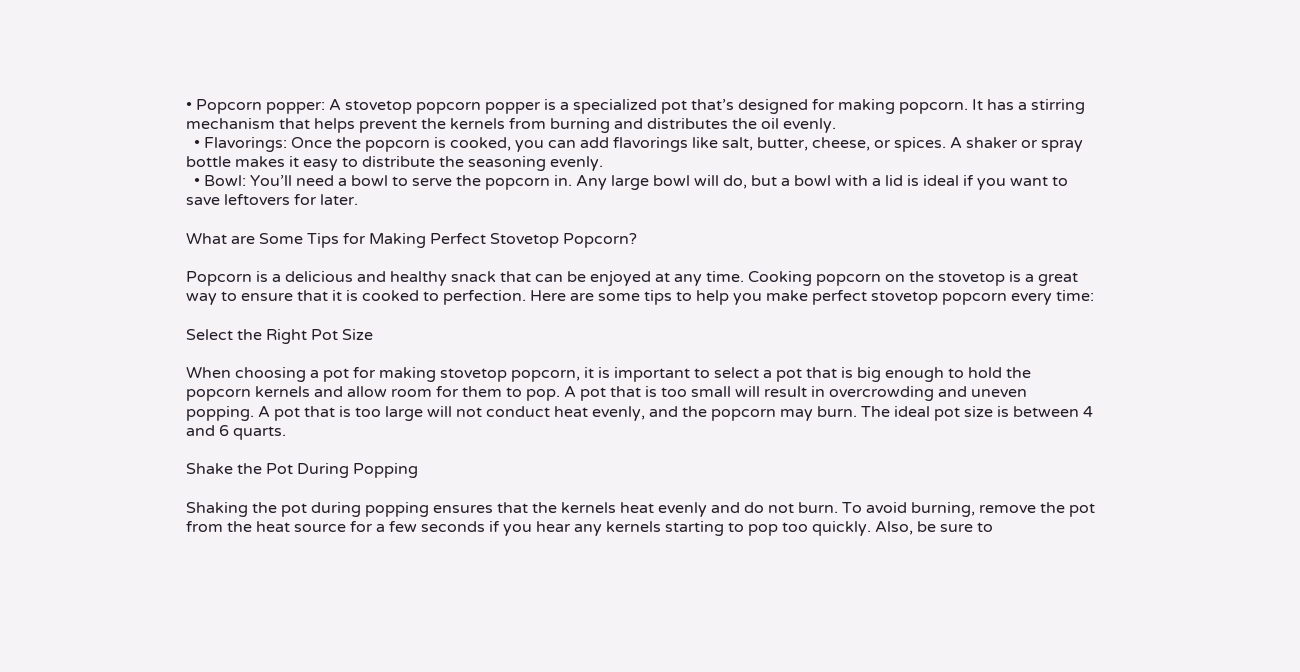• Popcorn popper: A stovetop popcorn popper is a specialized pot that’s designed for making popcorn. It has a stirring mechanism that helps prevent the kernels from burning and distributes the oil evenly.
  • Flavorings: Once the popcorn is cooked, you can add flavorings like salt, butter, cheese, or spices. A shaker or spray bottle makes it easy to distribute the seasoning evenly.
  • Bowl: You’ll need a bowl to serve the popcorn in. Any large bowl will do, but a bowl with a lid is ideal if you want to save leftovers for later.

What are Some Tips for Making Perfect Stovetop Popcorn?

Popcorn is a delicious and healthy snack that can be enjoyed at any time. Cooking popcorn on the stovetop is a great way to ensure that it is cooked to perfection. Here are some tips to help you make perfect stovetop popcorn every time:

Select the Right Pot Size

When choosing a pot for making stovetop popcorn, it is important to select a pot that is big enough to hold the popcorn kernels and allow room for them to pop. A pot that is too small will result in overcrowding and uneven popping. A pot that is too large will not conduct heat evenly, and the popcorn may burn. The ideal pot size is between 4 and 6 quarts.

Shake the Pot During Popping

Shaking the pot during popping ensures that the kernels heat evenly and do not burn. To avoid burning, remove the pot from the heat source for a few seconds if you hear any kernels starting to pop too quickly. Also, be sure to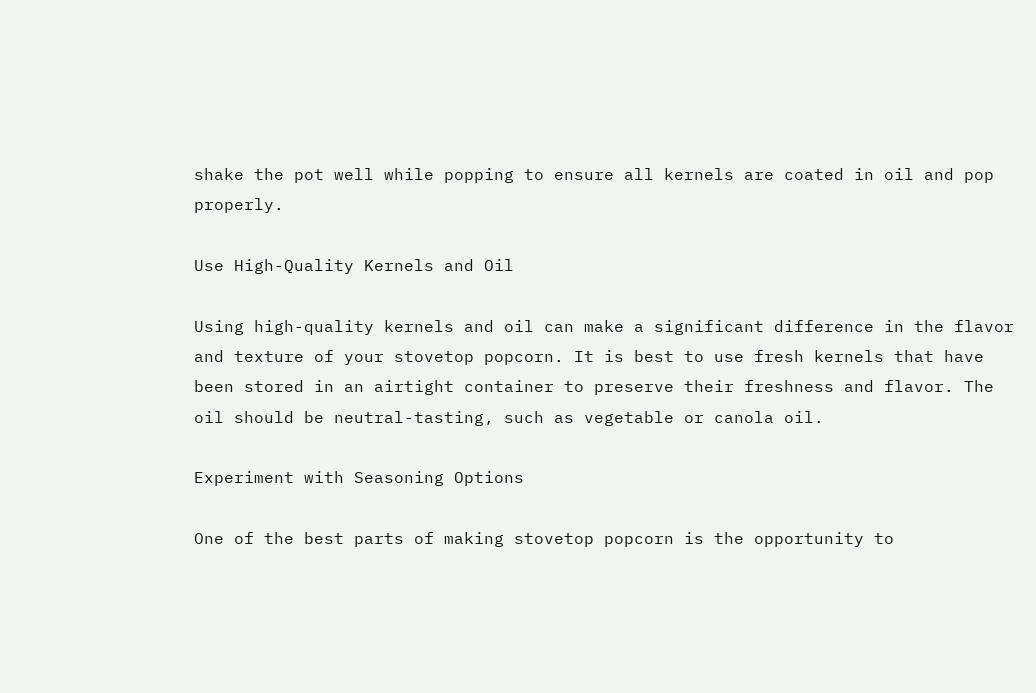shake the pot well while popping to ensure all kernels are coated in oil and pop properly.

Use High-Quality Kernels and Oil

Using high-quality kernels and oil can make a significant difference in the flavor and texture of your stovetop popcorn. It is best to use fresh kernels that have been stored in an airtight container to preserve their freshness and flavor. The oil should be neutral-tasting, such as vegetable or canola oil.

Experiment with Seasoning Options

One of the best parts of making stovetop popcorn is the opportunity to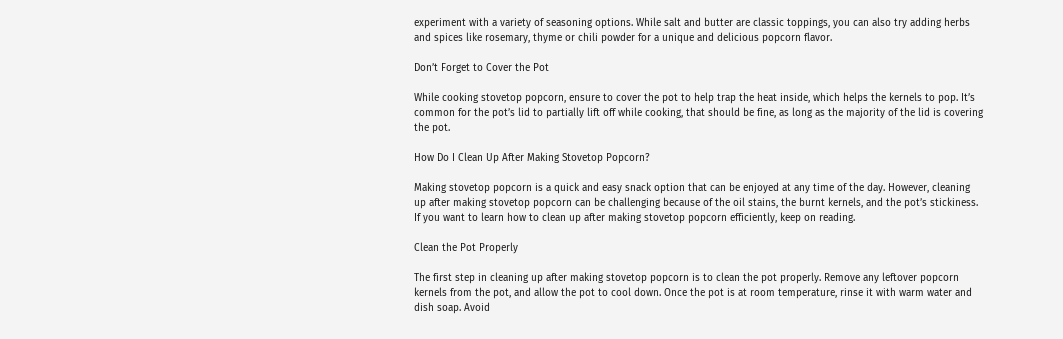experiment with a variety of seasoning options. While salt and butter are classic toppings, you can also try adding herbs and spices like rosemary, thyme or chili powder for a unique and delicious popcorn flavor.

Don’t Forget to Cover the Pot

While cooking stovetop popcorn, ensure to cover the pot to help trap the heat inside, which helps the kernels to pop. It’s common for the pot’s lid to partially lift off while cooking, that should be fine, as long as the majority of the lid is covering the pot.

How Do I Clean Up After Making Stovetop Popcorn?

Making stovetop popcorn is a quick and easy snack option that can be enjoyed at any time of the day. However, cleaning up after making stovetop popcorn can be challenging because of the oil stains, the burnt kernels, and the pot’s stickiness. If you want to learn how to clean up after making stovetop popcorn efficiently, keep on reading.

Clean the Pot Properly

The first step in cleaning up after making stovetop popcorn is to clean the pot properly. Remove any leftover popcorn kernels from the pot, and allow the pot to cool down. Once the pot is at room temperature, rinse it with warm water and dish soap. Avoid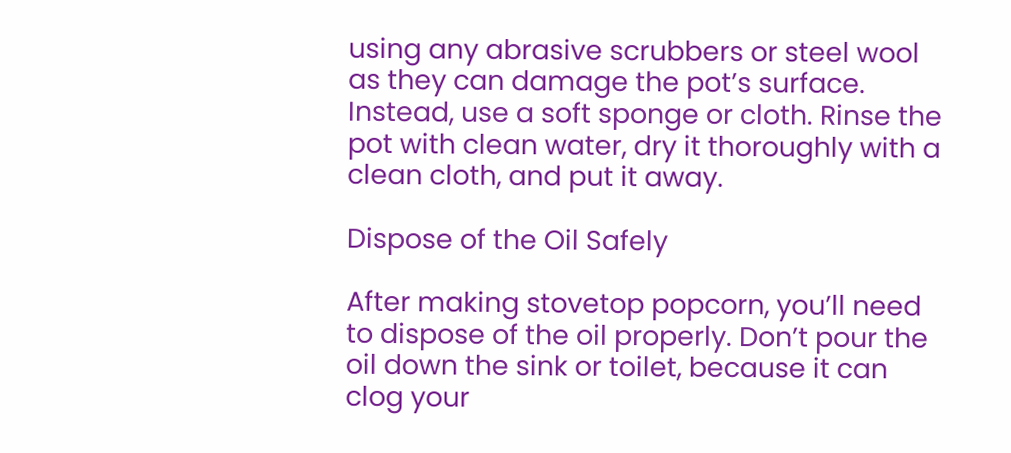using any abrasive scrubbers or steel wool as they can damage the pot’s surface. Instead, use a soft sponge or cloth. Rinse the pot with clean water, dry it thoroughly with a clean cloth, and put it away.

Dispose of the Oil Safely

After making stovetop popcorn, you’ll need to dispose of the oil properly. Don’t pour the oil down the sink or toilet, because it can clog your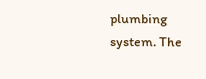plumbing system. The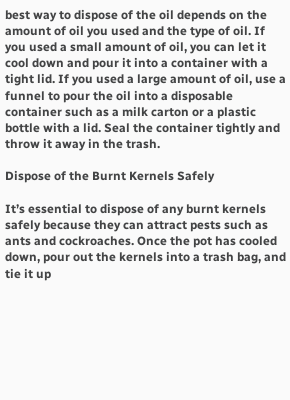best way to dispose of the oil depends on the amount of oil you used and the type of oil. If you used a small amount of oil, you can let it cool down and pour it into a container with a tight lid. If you used a large amount of oil, use a funnel to pour the oil into a disposable container such as a milk carton or a plastic bottle with a lid. Seal the container tightly and throw it away in the trash.

Dispose of the Burnt Kernels Safely

It’s essential to dispose of any burnt kernels safely because they can attract pests such as ants and cockroaches. Once the pot has cooled down, pour out the kernels into a trash bag, and tie it up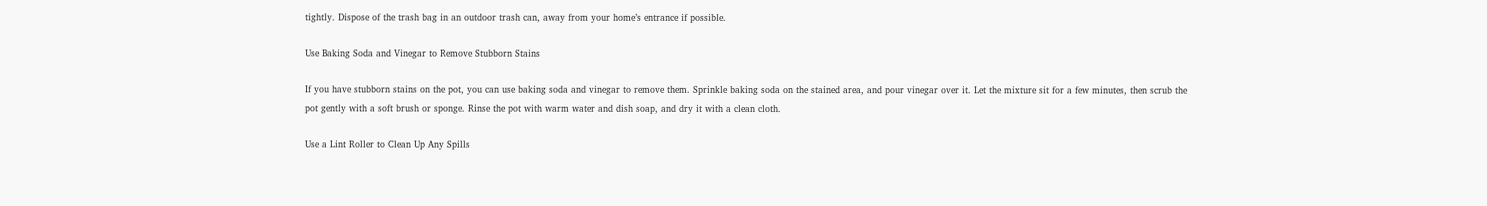tightly. Dispose of the trash bag in an outdoor trash can, away from your home’s entrance if possible.

Use Baking Soda and Vinegar to Remove Stubborn Stains

If you have stubborn stains on the pot, you can use baking soda and vinegar to remove them. Sprinkle baking soda on the stained area, and pour vinegar over it. Let the mixture sit for a few minutes, then scrub the pot gently with a soft brush or sponge. Rinse the pot with warm water and dish soap, and dry it with a clean cloth.

Use a Lint Roller to Clean Up Any Spills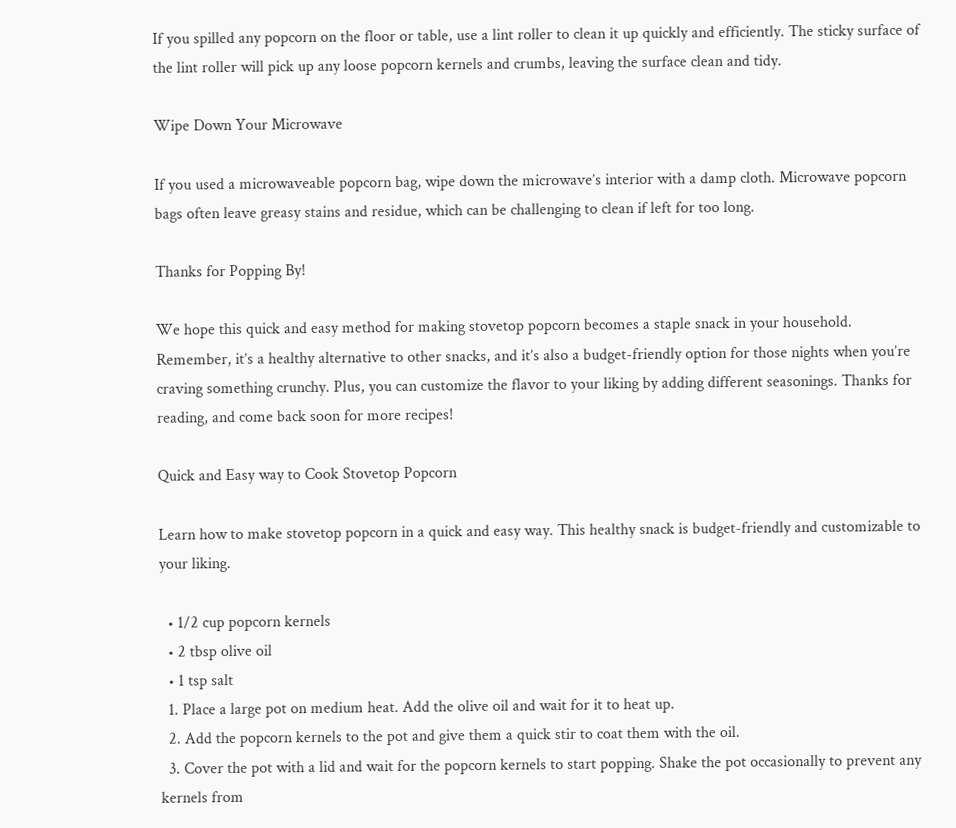If you spilled any popcorn on the floor or table, use a lint roller to clean it up quickly and efficiently. The sticky surface of the lint roller will pick up any loose popcorn kernels and crumbs, leaving the surface clean and tidy.

Wipe Down Your Microwave

If you used a microwaveable popcorn bag, wipe down the microwave’s interior with a damp cloth. Microwave popcorn bags often leave greasy stains and residue, which can be challenging to clean if left for too long.

Thanks for Popping By!

We hope this quick and easy method for making stovetop popcorn becomes a staple snack in your household. Remember, it’s a healthy alternative to other snacks, and it’s also a budget-friendly option for those nights when you’re craving something crunchy. Plus, you can customize the flavor to your liking by adding different seasonings. Thanks for reading, and come back soon for more recipes!

Quick and Easy way to Cook Stovetop Popcorn

Learn how to make stovetop popcorn in a quick and easy way. This healthy snack is budget-friendly and customizable to your liking.

  • 1/2 cup popcorn kernels
  • 2 tbsp olive oil
  • 1 tsp salt
  1. Place a large pot on medium heat. Add the olive oil and wait for it to heat up.
  2. Add the popcorn kernels to the pot and give them a quick stir to coat them with the oil.
  3. Cover the pot with a lid and wait for the popcorn kernels to start popping. Shake the pot occasionally to prevent any kernels from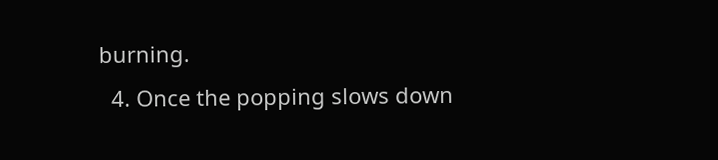burning.
  4. Once the popping slows down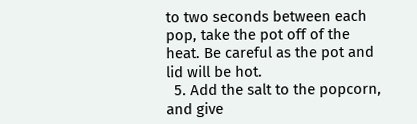to two seconds between each pop, take the pot off of the heat. Be careful as the pot and lid will be hot.
  5. Add the salt to the popcorn, and give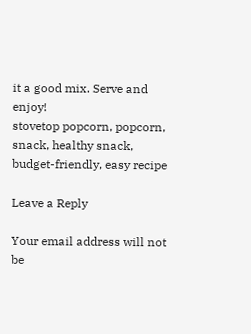it a good mix. Serve and enjoy!
stovetop popcorn, popcorn, snack, healthy snack, budget-friendly, easy recipe

Leave a Reply

Your email address will not be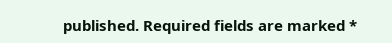published. Required fields are marked *